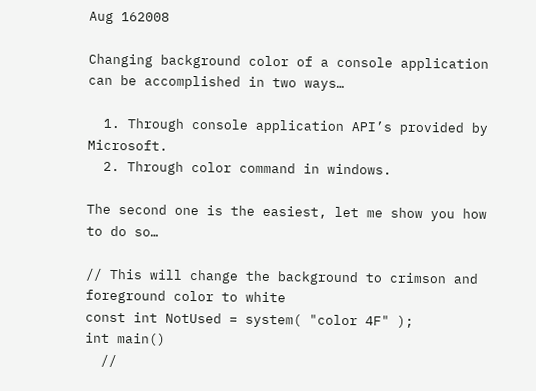Aug 162008

Changing background color of a console application can be accomplished in two ways…

  1. Through console application API’s provided by Microsoft.
  2. Through color command in windows.

The second one is the easiest, let me show you how to do so…

// This will change the background to crimson and foreground color to white
const int NotUsed = system( "color 4F" );
int main()
  //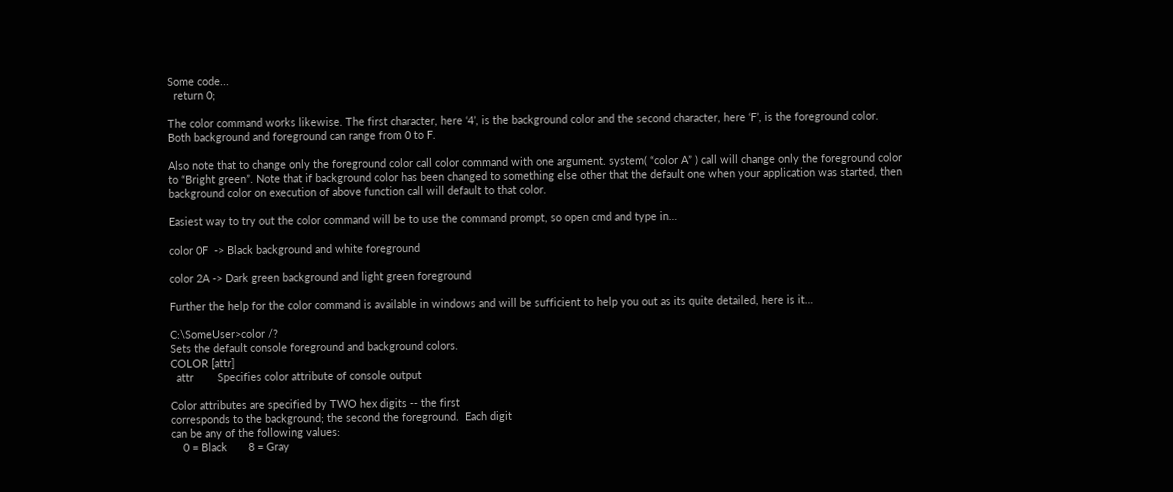Some code...
  return 0;

The color command works likewise. The first character, here ‘4’, is the background color and the second character, here ‘F’, is the foreground color. Both background and foreground can range from 0 to F.

Also note that to change only the foreground color call color command with one argument. system( “color A” ) call will change only the foreground color to “Bright green”. Note that if background color has been changed to something else other that the default one when your application was started, then background color on execution of above function call will default to that color.

Easiest way to try out the color command will be to use the command prompt, so open cmd and type in…

color 0F  -> Black background and white foreground

color 2A -> Dark green background and light green foreground

Further the help for the color command is available in windows and will be sufficient to help you out as its quite detailed, here is it…

C:\SomeUser>color /?
Sets the default console foreground and background colors.
COLOR [attr]
  attr        Specifies color attribute of console output

Color attributes are specified by TWO hex digits -- the first
corresponds to the background; the second the foreground.  Each digit
can be any of the following values:
    0 = Black       8 = Gray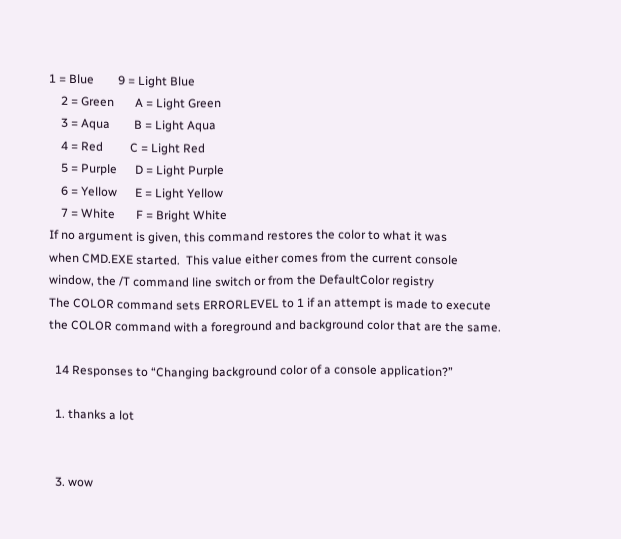1 = Blue        9 = Light Blue
    2 = Green       A = Light Green
    3 = Aqua        B = Light Aqua
    4 = Red         C = Light Red
    5 = Purple      D = Light Purple
    6 = Yellow      E = Light Yellow
    7 = White       F = Bright White
If no argument is given, this command restores the color to what it was
when CMD.EXE started.  This value either comes from the current console
window, the /T command line switch or from the DefaultColor registry
The COLOR command sets ERRORLEVEL to 1 if an attempt is made to execute
the COLOR command with a foreground and background color that are the same.

  14 Responses to “Changing background color of a console application?”

  1. thanks a lot


  3. wow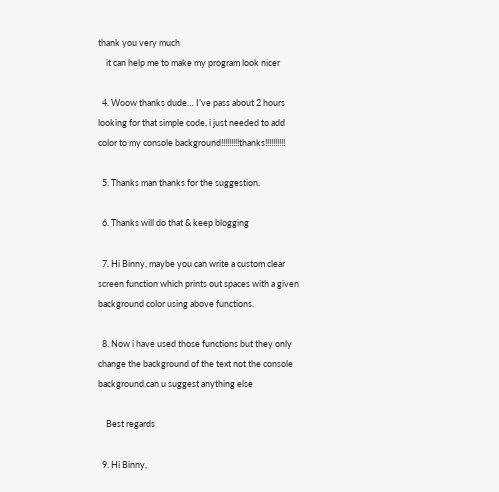thank you very much
    it can help me to make my program look nicer

  4. Woow thanks dude… I’ve pass about 2 hours looking for that simple code, i just needed to add color to my console background!!!!!!!!!thanks!!!!!!!!!!

  5. Thanks man thanks for the suggestion.

  6. Thanks will do that & keep blogging

  7. Hi Binny, maybe you can write a custom clear screen function which prints out spaces with a given background color using above functions.

  8. Now i have used those functions but they only change the background of the text not the console background.can u suggest anything else

    Best regards

  9. Hi Binny,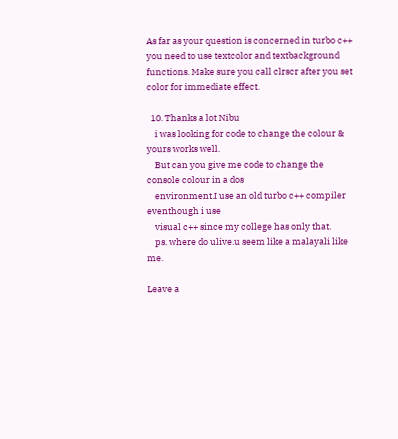As far as your question is concerned in turbo c++ you need to use textcolor and textbackground functions. Make sure you call clrscr after you set color for immediate effect.

  10. Thanks a lot Nibu
    i was looking for code to change the colour & yours works well.
    But can you give me code to change the console colour in a dos
    environment.I use an old turbo c++ compiler eventhough i use
    visual c++ since my college has only that.
    ps. where do ulive.u seem like a malayali like me.

Leave a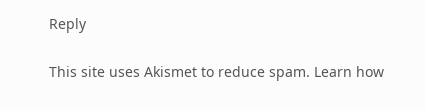Reply

This site uses Akismet to reduce spam. Learn how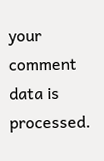your comment data is processed.